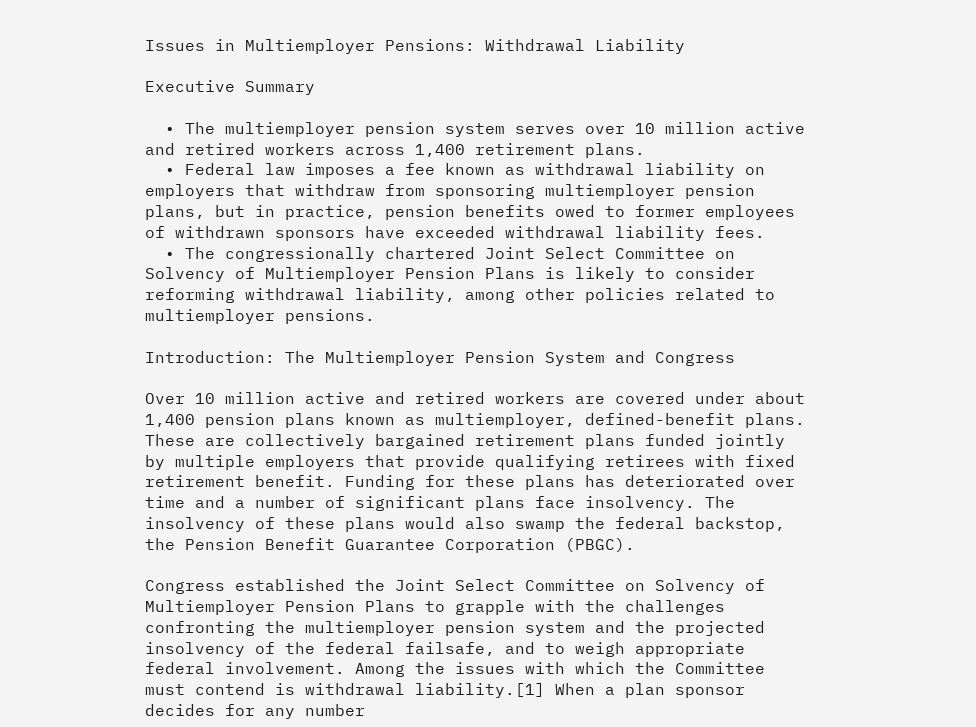Issues in Multiemployer Pensions: Withdrawal Liability

Executive Summary

  • The multiemployer pension system serves over 10 million active and retired workers across 1,400 retirement plans.
  • Federal law imposes a fee known as withdrawal liability on employers that withdraw from sponsoring multiemployer pension plans, but in practice, pension benefits owed to former employees of withdrawn sponsors have exceeded withdrawal liability fees.
  • The congressionally chartered Joint Select Committee on Solvency of Multiemployer Pension Plans is likely to consider reforming withdrawal liability, among other policies related to multiemployer pensions.

Introduction: The Multiemployer Pension System and Congress

Over 10 million active and retired workers are covered under about 1,400 pension plans known as multiemployer, defined-benefit plans. These are collectively bargained retirement plans funded jointly by multiple employers that provide qualifying retirees with fixed retirement benefit. Funding for these plans has deteriorated over time and a number of significant plans face insolvency. The insolvency of these plans would also swamp the federal backstop, the Pension Benefit Guarantee Corporation (PBGC).

Congress established the Joint Select Committee on Solvency of Multiemployer Pension Plans to grapple with the challenges confronting the multiemployer pension system and the projected insolvency of the federal failsafe, and to weigh appropriate federal involvement. Among the issues with which the Committee must contend is withdrawal liability.[1] When a plan sponsor decides for any number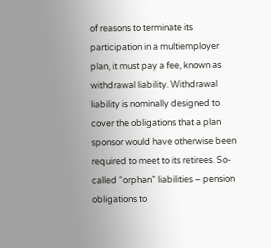of reasons to terminate its participation in a multiemployer plan, it must pay a fee, known as withdrawal liability. Withdrawal liability is nominally designed to cover the obligations that a plan sponsor would have otherwise been required to meet to its retirees. So-called “orphan” liabilities – pension obligations to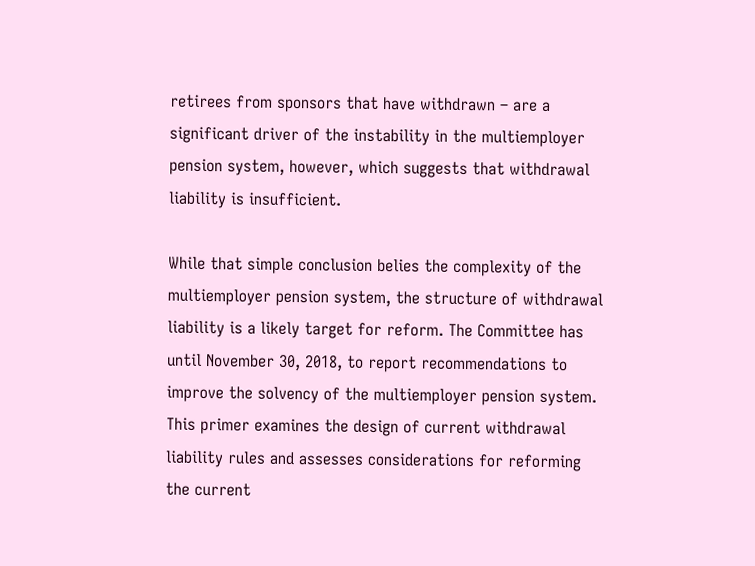retirees from sponsors that have withdrawn – are a significant driver of the instability in the multiemployer pension system, however, which suggests that withdrawal liability is insufficient.

While that simple conclusion belies the complexity of the multiemployer pension system, the structure of withdrawal liability is a likely target for reform. The Committee has until November 30, 2018, to report recommendations to improve the solvency of the multiemployer pension system. This primer examines the design of current withdrawal liability rules and assesses considerations for reforming the current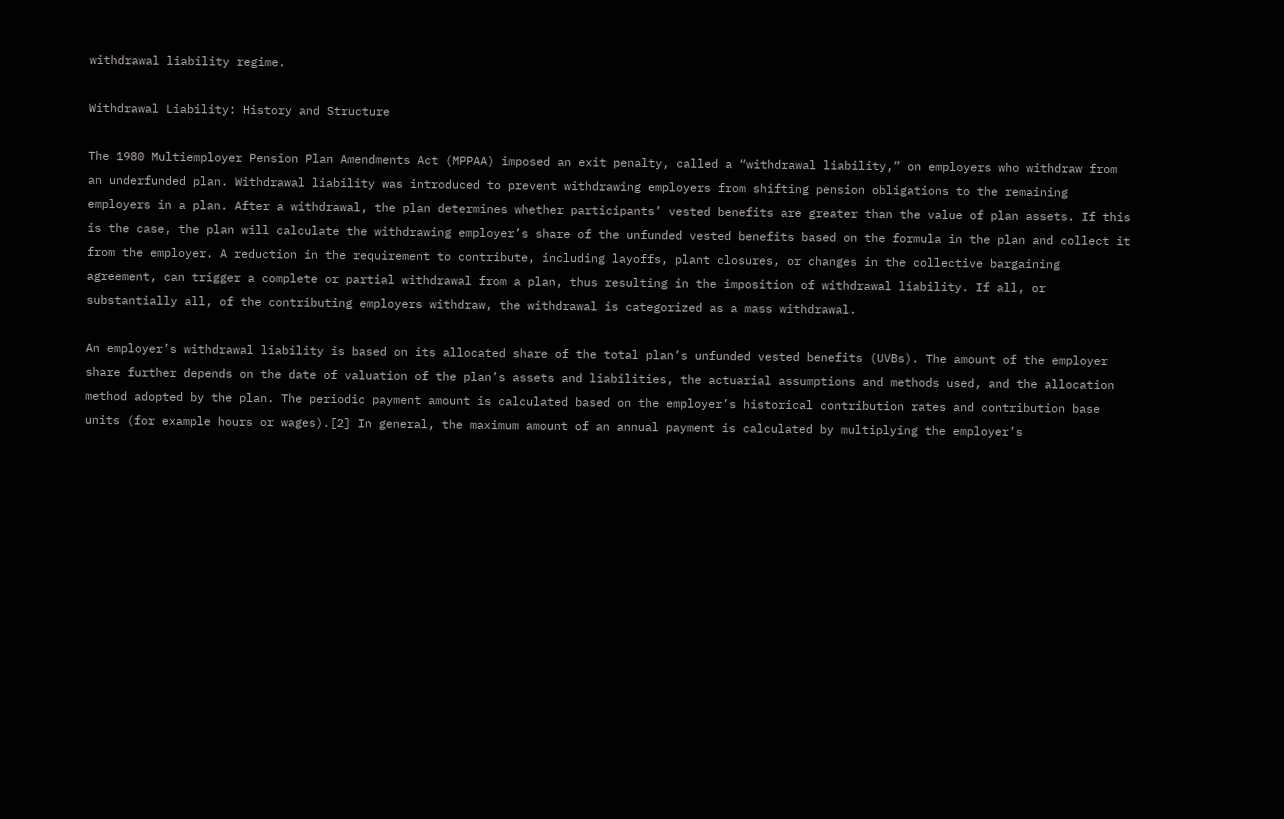withdrawal liability regime.

Withdrawal Liability: History and Structure

The 1980 Multiemployer Pension Plan Amendments Act (MPPAA) imposed an exit penalty, called a “withdrawal liability,” on employers who withdraw from an underfunded plan. Withdrawal liability was introduced to prevent withdrawing employers from shifting pension obligations to the remaining employers in a plan. After a withdrawal, the plan determines whether participants’ vested benefits are greater than the value of plan assets. If this is the case, the plan will calculate the withdrawing employer’s share of the unfunded vested benefits based on the formula in the plan and collect it from the employer. A reduction in the requirement to contribute, including layoffs, plant closures, or changes in the collective bargaining agreement, can trigger a complete or partial withdrawal from a plan, thus resulting in the imposition of withdrawal liability. If all, or substantially all, of the contributing employers withdraw, the withdrawal is categorized as a mass withdrawal.

An employer’s withdrawal liability is based on its allocated share of the total plan’s unfunded vested benefits (UVBs). The amount of the employer share further depends on the date of valuation of the plan’s assets and liabilities, the actuarial assumptions and methods used, and the allocation method adopted by the plan. The periodic payment amount is calculated based on the employer’s historical contribution rates and contribution base units (for example hours or wages).[2] In general, the maximum amount of an annual payment is calculated by multiplying the employer’s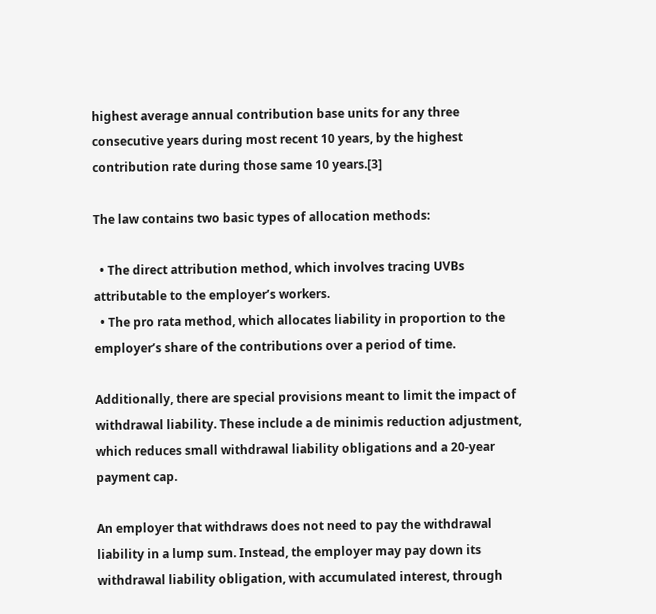highest average annual contribution base units for any three consecutive years during most recent 10 years, by the highest contribution rate during those same 10 years.[3]

The law contains two basic types of allocation methods:

  • The direct attribution method, which involves tracing UVBs attributable to the employer’s workers.
  • The pro rata method, which allocates liability in proportion to the employer’s share of the contributions over a period of time.

Additionally, there are special provisions meant to limit the impact of withdrawal liability. These include a de minimis reduction adjustment, which reduces small withdrawal liability obligations and a 20-year payment cap.

An employer that withdraws does not need to pay the withdrawal liability in a lump sum. Instead, the employer may pay down its withdrawal liability obligation, with accumulated interest, through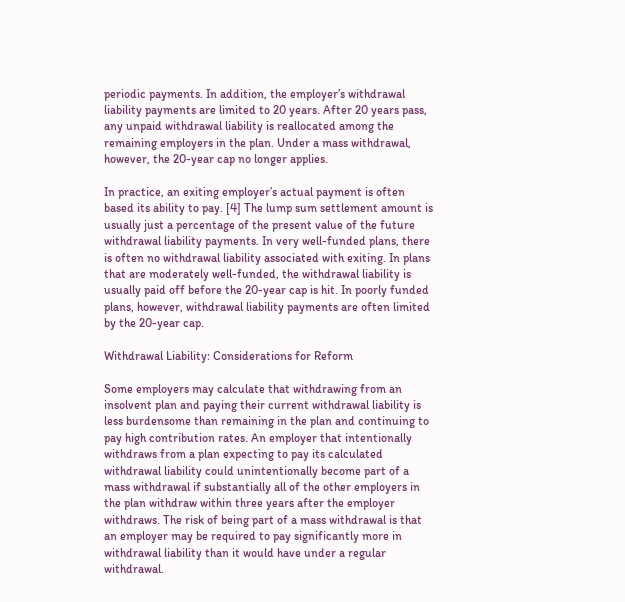periodic payments. In addition, the employer’s withdrawal liability payments are limited to 20 years. After 20 years pass, any unpaid withdrawal liability is reallocated among the remaining employers in the plan. Under a mass withdrawal, however, the 20-year cap no longer applies.

In practice, an exiting employer’s actual payment is often based its ability to pay. [4] The lump sum settlement amount is usually just a percentage of the present value of the future withdrawal liability payments. In very well-funded plans, there is often no withdrawal liability associated with exiting. In plans that are moderately well-funded, the withdrawal liability is usually paid off before the 20-year cap is hit. In poorly funded plans, however, withdrawal liability payments are often limited by the 20-year cap.

Withdrawal Liability: Considerations for Reform

Some employers may calculate that withdrawing from an insolvent plan and paying their current withdrawal liability is less burdensome than remaining in the plan and continuing to pay high contribution rates. An employer that intentionally withdraws from a plan expecting to pay its calculated withdrawal liability could unintentionally become part of a mass withdrawal if substantially all of the other employers in the plan withdraw within three years after the employer withdraws. The risk of being part of a mass withdrawal is that an employer may be required to pay significantly more in withdrawal liability than it would have under a regular withdrawal.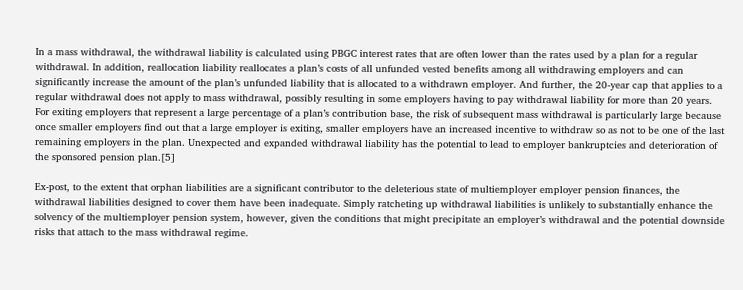In a mass withdrawal, the withdrawal liability is calculated using PBGC interest rates that are often lower than the rates used by a plan for a regular withdrawal. In addition, reallocation liability reallocates a plan’s costs of all unfunded vested benefits among all withdrawing employers and can significantly increase the amount of the plan’s unfunded liability that is allocated to a withdrawn employer. And further, the 20-year cap that applies to a regular withdrawal does not apply to mass withdrawal, possibly resulting in some employers having to pay withdrawal liability for more than 20 years. For exiting employers that represent a large percentage of a plan’s contribution base, the risk of subsequent mass withdrawal is particularly large because once smaller employers find out that a large employer is exiting, smaller employers have an increased incentive to withdraw so as not to be one of the last remaining employers in the plan. Unexpected and expanded withdrawal liability has the potential to lead to employer bankruptcies and deterioration of the sponsored pension plan.[5]

Ex-post, to the extent that orphan liabilities are a significant contributor to the deleterious state of multiemployer employer pension finances, the withdrawal liabilities designed to cover them have been inadequate. Simply ratcheting up withdrawal liabilities is unlikely to substantially enhance the solvency of the multiemployer pension system, however, given the conditions that might precipitate an employer’s withdrawal and the potential downside risks that attach to the mass withdrawal regime.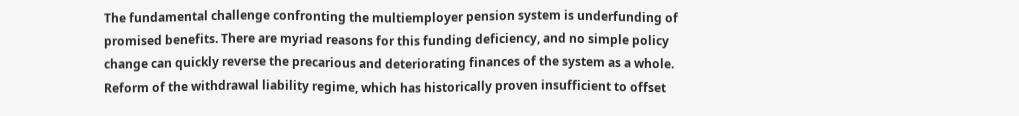The fundamental challenge confronting the multiemployer pension system is underfunding of promised benefits. There are myriad reasons for this funding deficiency, and no simple policy change can quickly reverse the precarious and deteriorating finances of the system as a whole. Reform of the withdrawal liability regime, which has historically proven insufficient to offset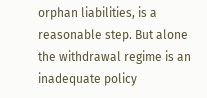orphan liabilities, is a reasonable step. But alone the withdrawal regime is an inadequate policy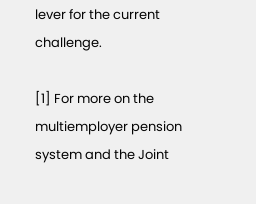lever for the current challenge.

[1] For more on the multiemployer pension system and the Joint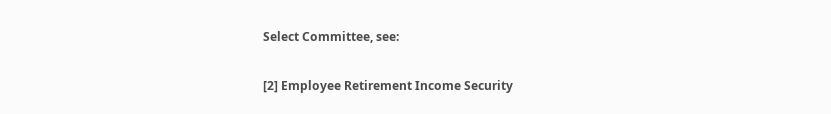Select Committee, see:

[2] Employee Retirement Income Security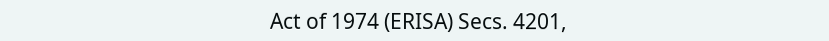Act of 1974 (ERISA) Secs. 4201,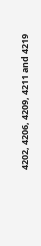4202, 4206, 4209, 4211 and 4219